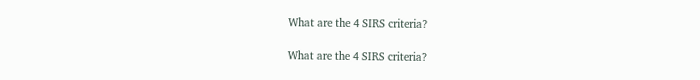What are the 4 SIRS criteria?

What are the 4 SIRS criteria?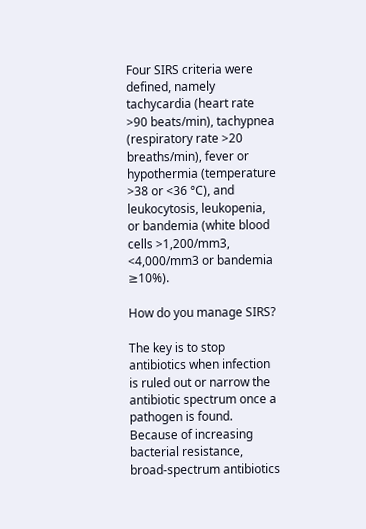Four SIRS criteria were defined, namely tachycardia (heart rate >90 beats/min), tachypnea (respiratory rate >20 breaths/min), fever or hypothermia (temperature >38 or <36 °C), and leukocytosis, leukopenia, or bandemia (white blood cells >1,200/mm3, <4,000/mm3 or bandemia ≥10%).

How do you manage SIRS?

The key is to stop antibiotics when infection is ruled out or narrow the antibiotic spectrum once a pathogen is found. Because of increasing bacterial resistance, broad-spectrum antibiotics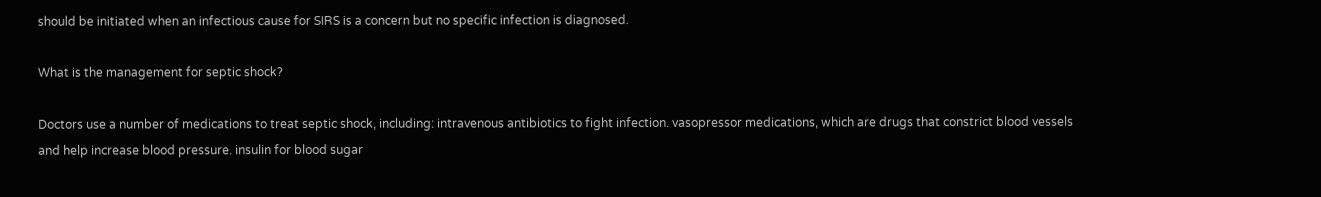should be initiated when an infectious cause for SIRS is a concern but no specific infection is diagnosed.

What is the management for septic shock?

Doctors use a number of medications to treat septic shock, including: intravenous antibiotics to fight infection. vasopressor medications, which are drugs that constrict blood vessels and help increase blood pressure. insulin for blood sugar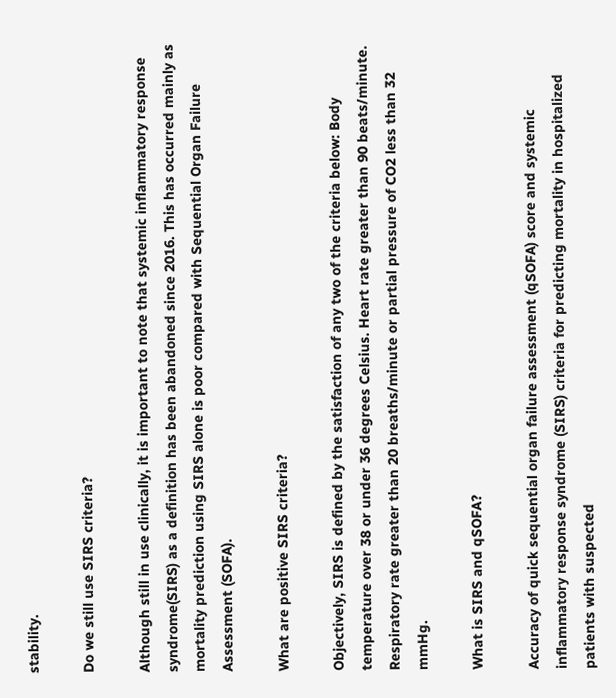stability.

Do we still use SIRS criteria?

Although still in use clinically, it is important to note that systemic inflammatory response syndrome(SIRS) as a definition has been abandoned since 2016. This has occurred mainly as mortality prediction using SIRS alone is poor compared with Sequential Organ Failure Assessment (SOFA).

What are positive SIRS criteria?

Objectively, SIRS is defined by the satisfaction of any two of the criteria below: Body temperature over 38 or under 36 degrees Celsius. Heart rate greater than 90 beats/minute. Respiratory rate greater than 20 breaths/minute or partial pressure of CO2 less than 32 mmHg.

What is SIRS and qSOFA?

Accuracy of quick sequential organ failure assessment (qSOFA) score and systemic inflammatory response syndrome (SIRS) criteria for predicting mortality in hospitalized patients with suspected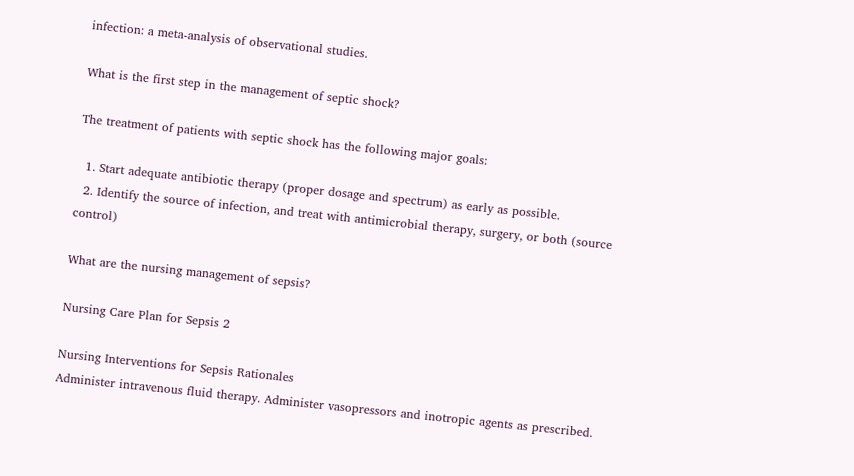infection: a meta-analysis of observational studies.

What is the first step in the management of septic shock?

The treatment of patients with septic shock has the following major goals:

  1. Start adequate antibiotic therapy (proper dosage and spectrum) as early as possible.
  2. Identify the source of infection, and treat with antimicrobial therapy, surgery, or both (source control)

What are the nursing management of sepsis?

Nursing Care Plan for Sepsis 2

Nursing Interventions for Sepsis Rationales
Administer intravenous fluid therapy. Administer vasopressors and inotropic agents as prescribed.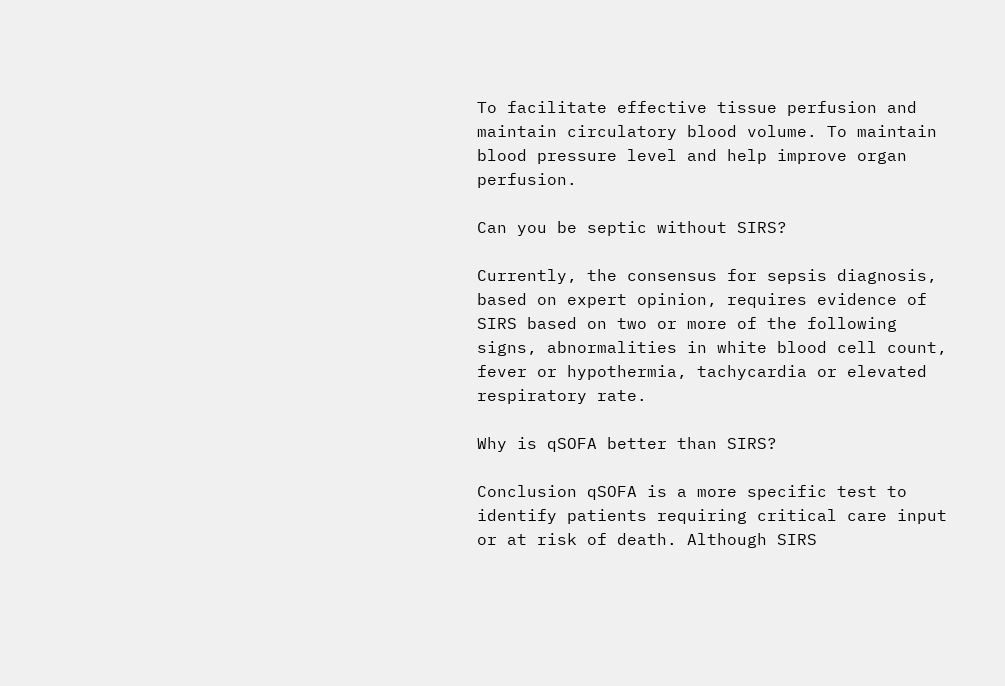To facilitate effective tissue perfusion and maintain circulatory blood volume. To maintain blood pressure level and help improve organ perfusion.

Can you be septic without SIRS?

Currently, the consensus for sepsis diagnosis, based on expert opinion, requires evidence of SIRS based on two or more of the following signs, abnormalities in white blood cell count, fever or hypothermia, tachycardia or elevated respiratory rate.

Why is qSOFA better than SIRS?

Conclusion qSOFA is a more specific test to identify patients requiring critical care input or at risk of death. Although SIRS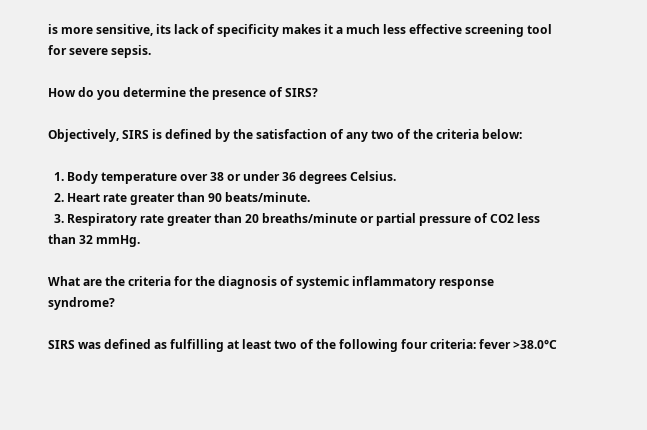is more sensitive, its lack of specificity makes it a much less effective screening tool for severe sepsis.

How do you determine the presence of SIRS?

Objectively, SIRS is defined by the satisfaction of any two of the criteria below:

  1. Body temperature over 38 or under 36 degrees Celsius.
  2. Heart rate greater than 90 beats/minute.
  3. Respiratory rate greater than 20 breaths/minute or partial pressure of CO2 less than 32 mmHg.

What are the criteria for the diagnosis of systemic inflammatory response syndrome?

SIRS was defined as fulfilling at least two of the following four criteria: fever >38.0°C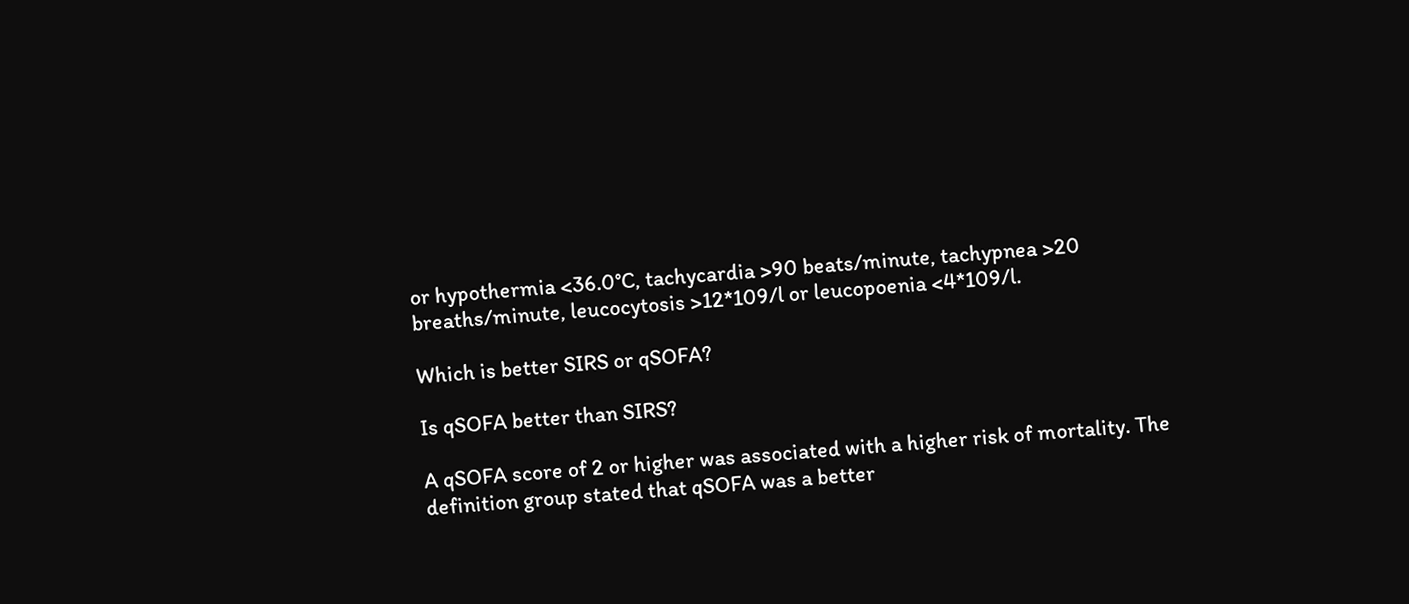or hypothermia <36.0°C, tachycardia >90 beats/minute, tachypnea >20 breaths/minute, leucocytosis >12*109/l or leucopoenia <4*109/l.

Which is better SIRS or qSOFA?

Is qSOFA better than SIRS?

A qSOFA score of 2 or higher was associated with a higher risk of mortality. The definition group stated that qSOFA was a better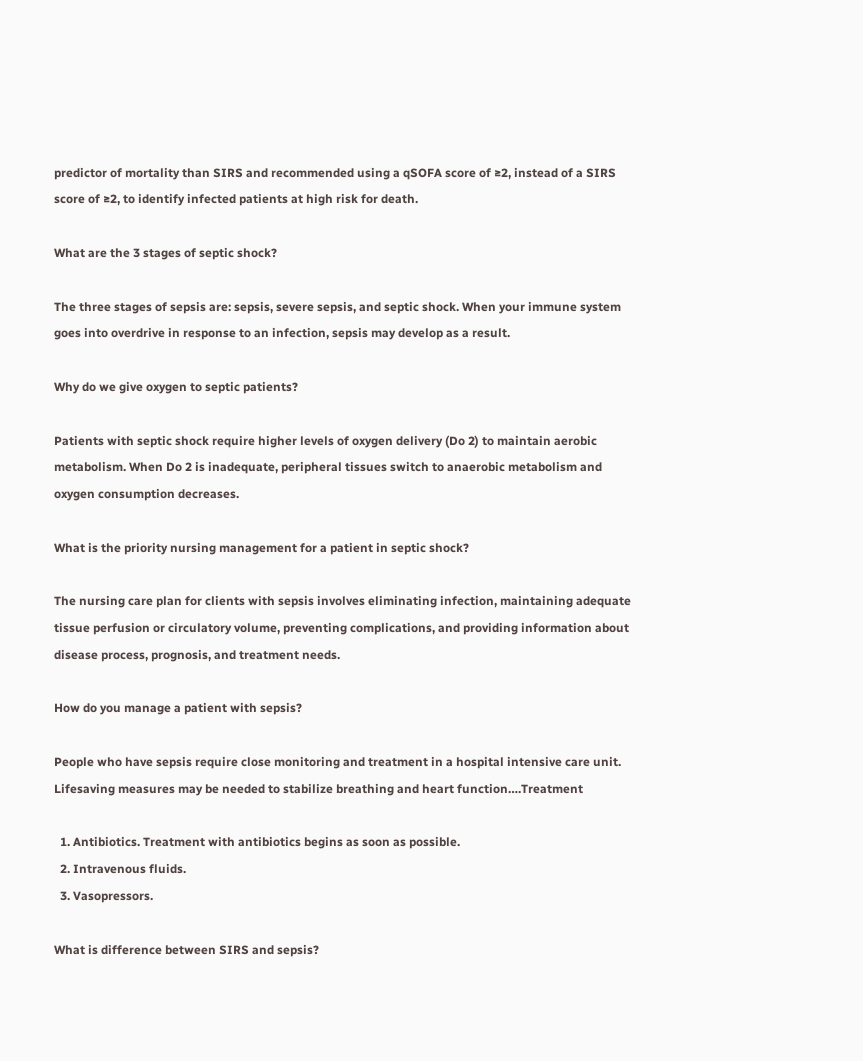predictor of mortality than SIRS and recommended using a qSOFA score of ≥2, instead of a SIRS score of ≥2, to identify infected patients at high risk for death.

What are the 3 stages of septic shock?

The three stages of sepsis are: sepsis, severe sepsis, and septic shock. When your immune system goes into overdrive in response to an infection, sepsis may develop as a result.

Why do we give oxygen to septic patients?

Patients with septic shock require higher levels of oxygen delivery (Do 2) to maintain aerobic metabolism. When Do 2 is inadequate, peripheral tissues switch to anaerobic metabolism and oxygen consumption decreases.

What is the priority nursing management for a patient in septic shock?

The nursing care plan for clients with sepsis involves eliminating infection, maintaining adequate tissue perfusion or circulatory volume, preventing complications, and providing information about disease process, prognosis, and treatment needs.

How do you manage a patient with sepsis?

People who have sepsis require close monitoring and treatment in a hospital intensive care unit. Lifesaving measures may be needed to stabilize breathing and heart function….Treatment

  1. Antibiotics. Treatment with antibiotics begins as soon as possible.
  2. Intravenous fluids.
  3. Vasopressors.

What is difference between SIRS and sepsis?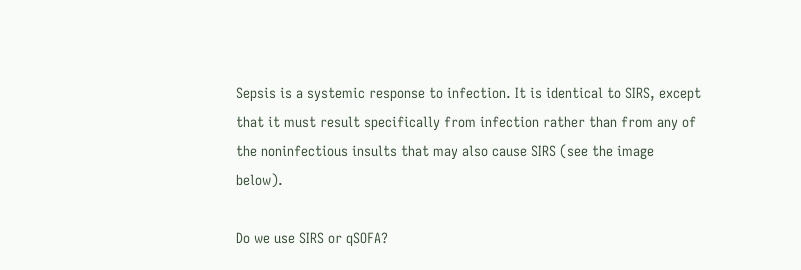Sepsis is a systemic response to infection. It is identical to SIRS, except that it must result specifically from infection rather than from any of the noninfectious insults that may also cause SIRS (see the image below).

Do we use SIRS or qSOFA?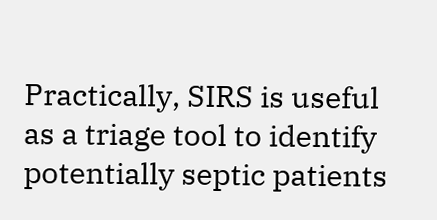Practically, SIRS is useful as a triage tool to identify potentially septic patients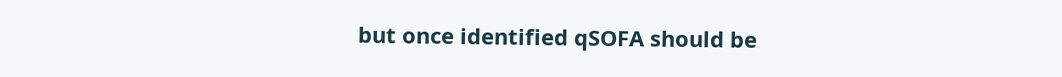but once identified qSOFA should be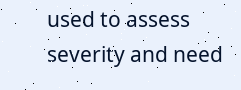used to assess severity and need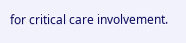for critical care involvement.